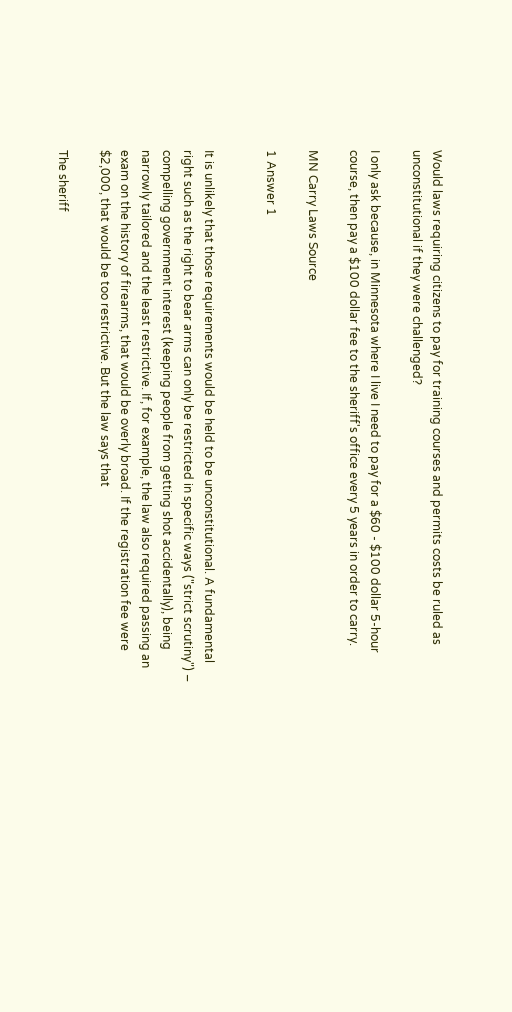Would laws requiring citizens to pay for training courses and permits costs be ruled as unconstitutional if they were challenged?

I only ask because, in Minnesota where I live I need to pay for a $60 - $100 dollar 5-hour course, then pay a $100 dollar fee to the sheriff's office every 5 years in order to carry.

MN Carry Laws Source

1 Answer 1


It is unlikely that those requirements would be held to be unconstitutional. A fundamental right such as the right to bear arms can only be restricted in specific ways ("strict scrutiny") – compelling government interest (keeping people from getting shot accidentally), being narrowly tailored and the least restrictive. If, for example, the law also required passing an exam on the history of firearms, that would be overly broad. If the registration fee were $2,000, that would be too restrictive. But the law says that

The sheriff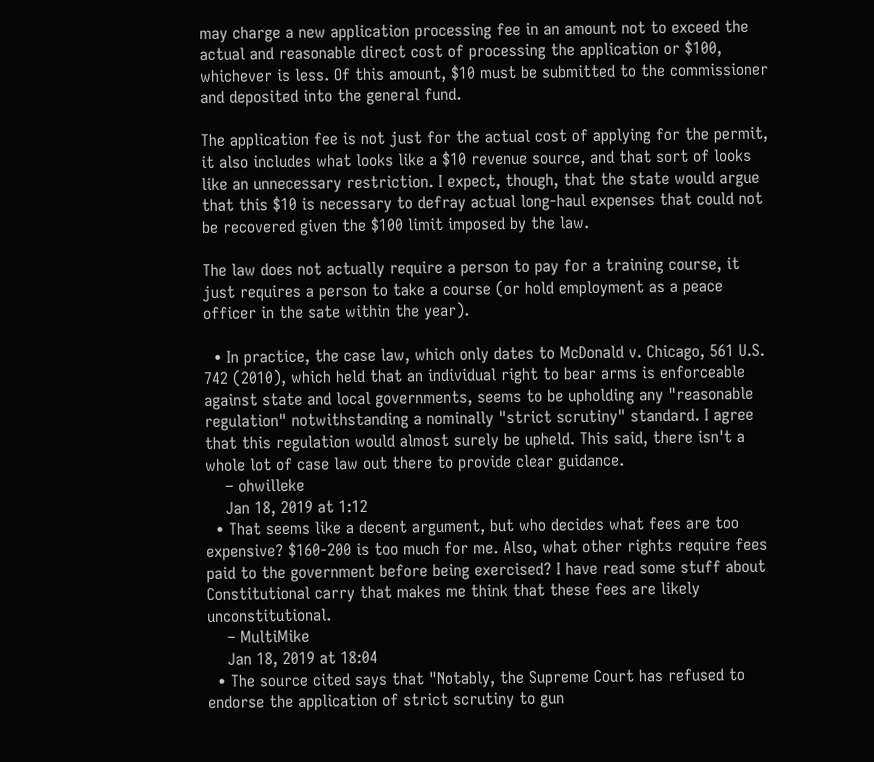may charge a new application processing fee in an amount not to exceed the actual and reasonable direct cost of processing the application or $100, whichever is less. Of this amount, $10 must be submitted to the commissioner and deposited into the general fund.

The application fee is not just for the actual cost of applying for the permit, it also includes what looks like a $10 revenue source, and that sort of looks like an unnecessary restriction. I expect, though, that the state would argue that this $10 is necessary to defray actual long-haul expenses that could not be recovered given the $100 limit imposed by the law.

The law does not actually require a person to pay for a training course, it just requires a person to take a course (or hold employment as a peace officer in the sate within the year).

  • In practice, the case law, which only dates to McDonald v. Chicago, 561 U.S. 742 (2010), which held that an individual right to bear arms is enforceable against state and local governments, seems to be upholding any "reasonable regulation" notwithstanding a nominally "strict scrutiny" standard. I agree that this regulation would almost surely be upheld. This said, there isn't a whole lot of case law out there to provide clear guidance.
    – ohwilleke
    Jan 18, 2019 at 1:12
  • That seems like a decent argument, but who decides what fees are too expensive? $160-200 is too much for me. Also, what other rights require fees paid to the government before being exercised? I have read some stuff about Constitutional carry that makes me think that these fees are likely unconstitutional.
    – MultiMike
    Jan 18, 2019 at 18:04
  • The source cited says that "Notably, the Supreme Court has refused to endorse the application of strict scrutiny to gun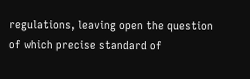regulations, leaving open the question of which precise standard of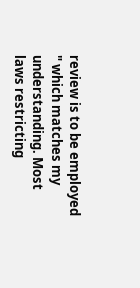review is to be employed " which matches my understanding. Most laws restricting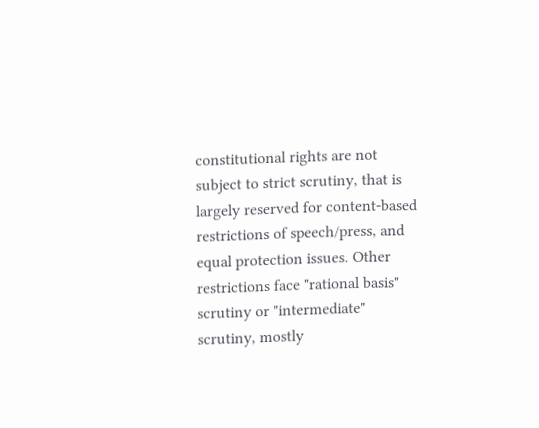constitutional rights are not subject to strict scrutiny, that is largely reserved for content-based restrictions of speech/press, and equal protection issues. Other restrictions face "rational basis" scrutiny or "intermediate" scrutiny, mostly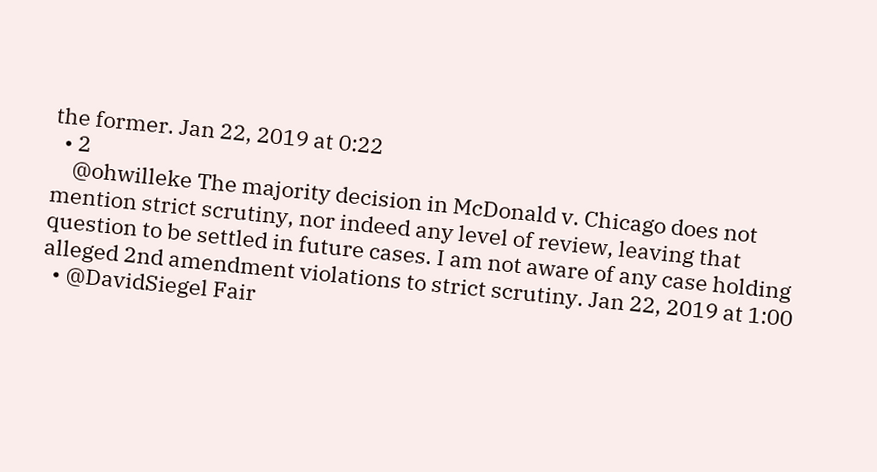the former. Jan 22, 2019 at 0:22
  • 2
    @ohwilleke The majority decision in McDonald v. Chicago does not mention strict scrutiny, nor indeed any level of review, leaving that question to be settled in future cases. I am not aware of any case holding alleged 2nd amendment violations to strict scrutiny. Jan 22, 2019 at 1:00
  • @DavidSiegel Fair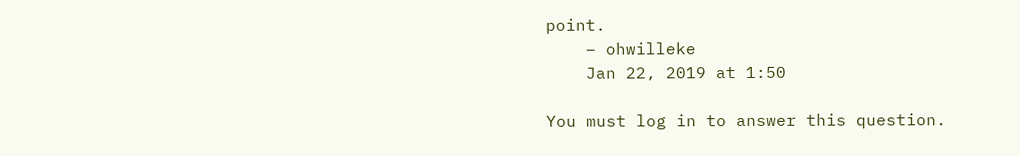point.
    – ohwilleke
    Jan 22, 2019 at 1:50

You must log in to answer this question.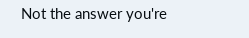Not the answer you're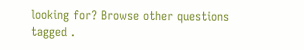looking for? Browse other questions tagged .